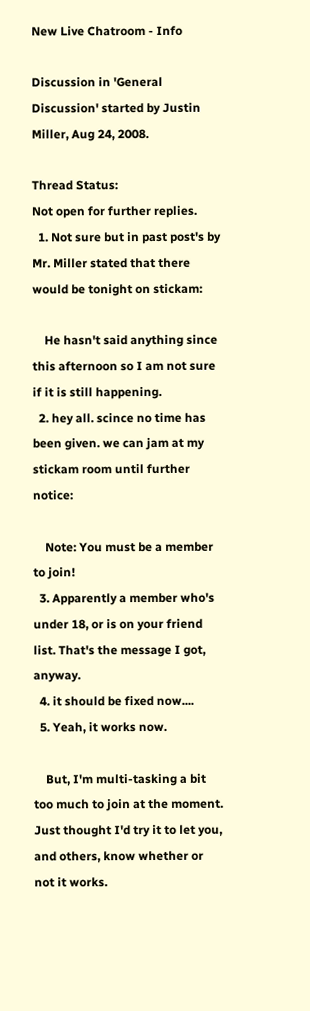New Live Chatroom - Info

Discussion in 'General Discussion' started by Justin Miller, Aug 24, 2008.

Thread Status:
Not open for further replies.
  1. Not sure but in past post's by Mr. Miller stated that there would be tonight on stickam:

    He hasn't said anything since this afternoon so I am not sure if it is still happening.
  2. hey all. scince no time has been given. we can jam at my stickam room until further notice:

    Note: You must be a member to join!
  3. Apparently a member who's under 18, or is on your friend list. That's the message I got, anyway.
  4. it should be fixed now....
  5. Yeah, it works now.

    But, I'm multi-tasking a bit too much to join at the moment. Just thought I'd try it to let you, and others, know whether or not it works.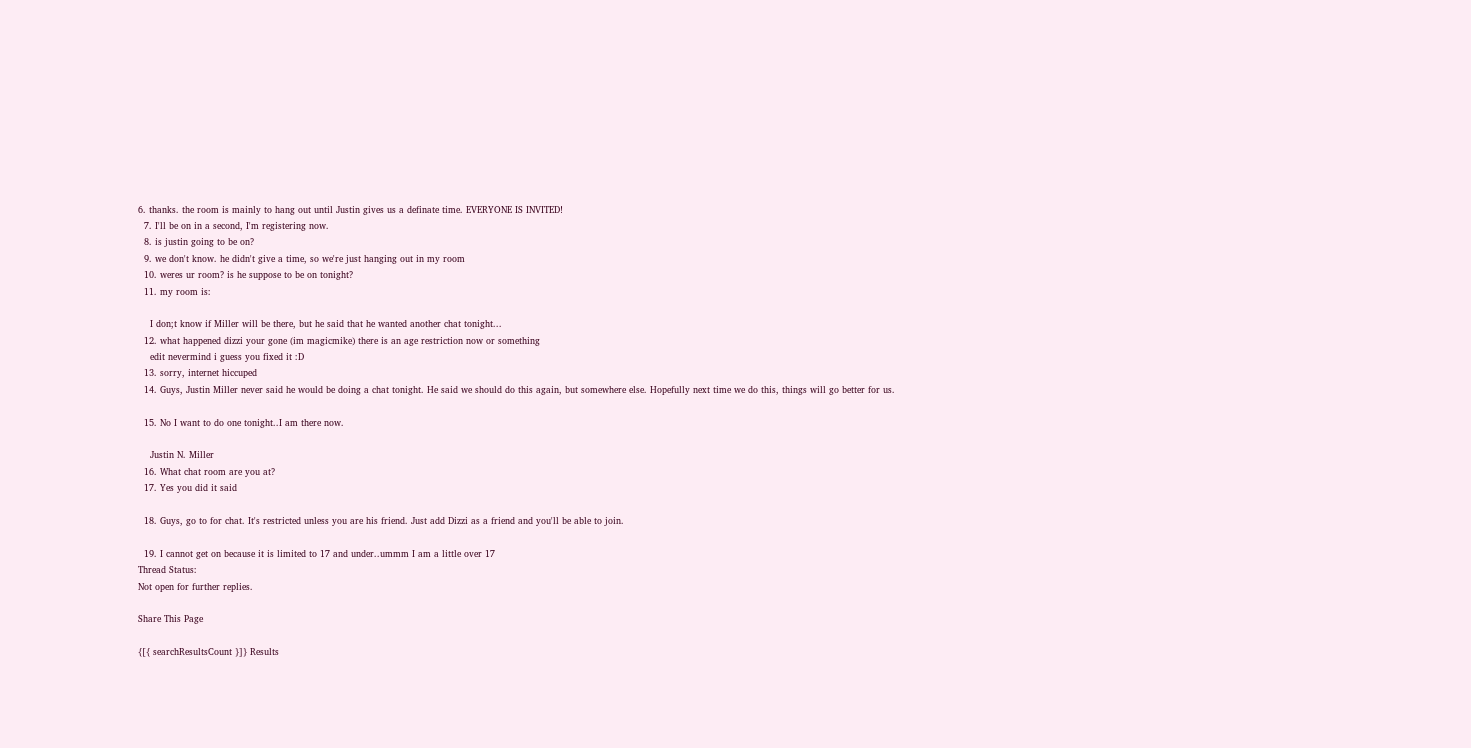6. thanks. the room is mainly to hang out until Justin gives us a definate time. EVERYONE IS INVITED!
  7. I'll be on in a second, I'm registering now.
  8. is justin going to be on?
  9. we don't know. he didn't give a time, so we're just hanging out in my room
  10. weres ur room? is he suppose to be on tonight?
  11. my room is:

    I don;t know if Miller will be there, but he said that he wanted another chat tonight...
  12. what happened dizzi your gone (im magicmike) there is an age restriction now or something
    edit nevermind i guess you fixed it :D
  13. sorry, internet hiccuped
  14. Guys, Justin Miller never said he would be doing a chat tonight. He said we should do this again, but somewhere else. Hopefully next time we do this, things will go better for us.

  15. No I want to do one tonight..I am there now.

    Justin N. Miller
  16. What chat room are you at?
  17. Yes you did it said

  18. Guys, go to for chat. It's restricted unless you are his friend. Just add Dizzi as a friend and you'll be able to join.

  19. I cannot get on because it is limited to 17 and under..ummm I am a little over 17
Thread Status:
Not open for further replies.

Share This Page

{[{ searchResultsCount }]} Results